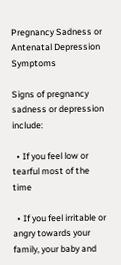Pregnancy Sadness or Antenatal Depression Symptoms

Signs of pregnancy sadness or depression include:

  • If you feel low or tearful most of the time

  • If you feel irritable or angry towards your family, your baby and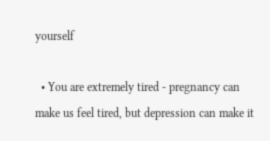yourself

  • You are extremely tired - pregnancy can make us feel tired, but depression can make it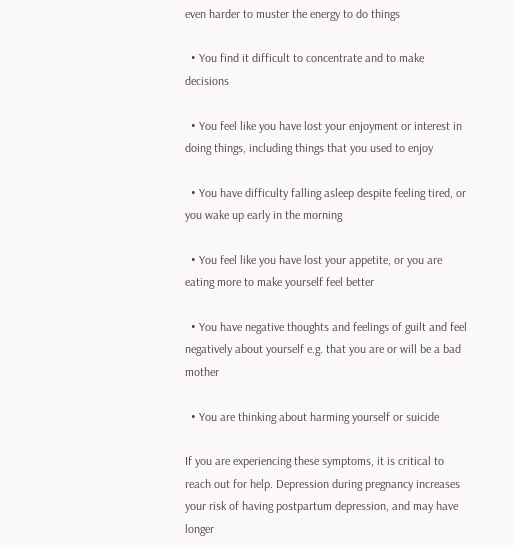even harder to muster the energy to do things

  • You find it difficult to concentrate and to make decisions

  • You feel like you have lost your enjoyment or interest in doing things, including things that you used to enjoy

  • You have difficulty falling asleep despite feeling tired, or you wake up early in the morning

  • You feel like you have lost your appetite, or you are eating more to make yourself feel better

  • You have negative thoughts and feelings of guilt and feel negatively about yourself e.g. that you are or will be a bad mother

  • You are thinking about harming yourself or suicide

If you are experiencing these symptoms, it is critical to reach out for help. Depression during pregnancy increases your risk of having postpartum depression, and may have longer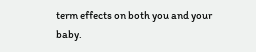term effects on both you and your baby.